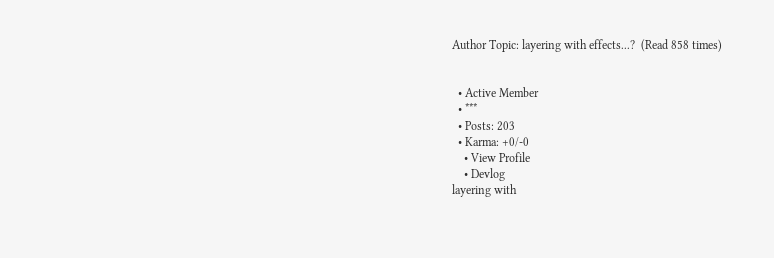Author Topic: layering with effects...?  (Read 858 times)


  • Active Member
  • ***
  • Posts: 203
  • Karma: +0/-0
    • View Profile
    • Devlog
layering with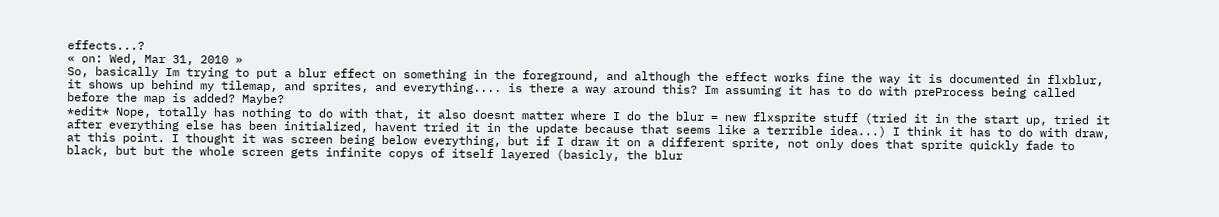effects...?
« on: Wed, Mar 31, 2010 »
So, basically Im trying to put a blur effect on something in the foreground, and although the effect works fine the way it is documented in flxblur, it shows up behind my tilemap, and sprites, and everything.... is there a way around this? Im assuming it has to do with preProcess being called before the map is added? Maybe?
*edit* Nope, totally has nothing to do with that, it also doesnt matter where I do the blur = new flxsprite stuff (tried it in the start up, tried it after everything else has been initialized, havent tried it in the update because that seems like a terrible idea...) I think it has to do with draw, at this point. I thought it was screen being below everything, but if I draw it on a different sprite, not only does that sprite quickly fade to black, but but the whole screen gets infinite copys of itself layered (basicly, the blur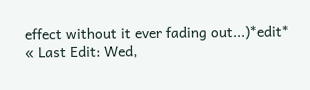effect without it ever fading out...)*edit*
« Last Edit: Wed,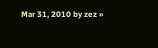Mar 31, 2010 by zez »